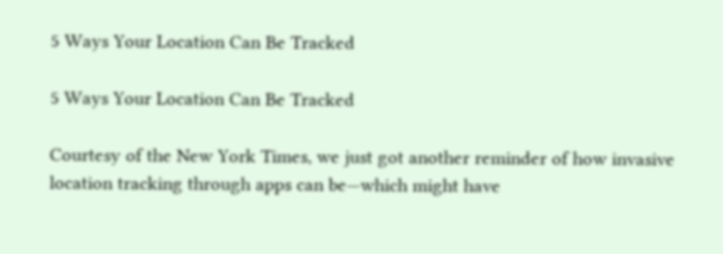5 Ways Your Location Can Be Tracked

5 Ways Your Location Can Be Tracked

Courtesy of the New York Times, we just got another reminder of how invasive location tracking through apps can be—which might have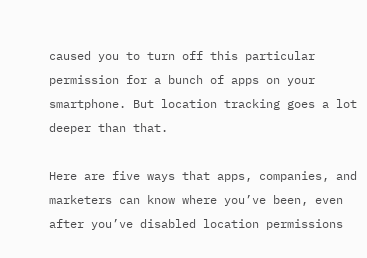caused you to turn off this particular permission for a bunch of apps on your smartphone. But location tracking goes a lot deeper than that.

Here are five ways that apps, companies, and marketers can know where you’ve been, even after you’ve disabled location permissions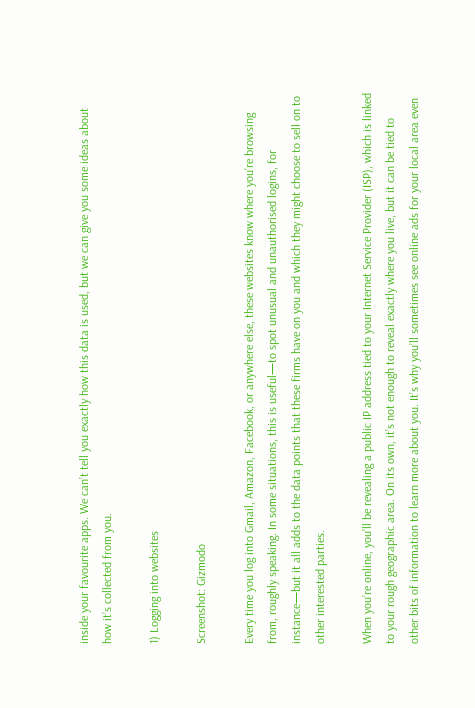inside your favourite apps. We can’t tell you exactly how this data is used, but we can give you some ideas about how it’s collected from you.

1) Logging into websites

Screenshot: Gizmodo

Every time you log into Gmail, Amazon, Facebook, or anywhere else, these websites know where you’re browsing from, roughly speaking. In some situations, this is useful—to spot unusual and unauthorised logins, for instance—but it all adds to the data points that these firms have on you and which they might choose to sell on to other interested parties.

When you’re online, you’ll be revealing a public IP address tied to your Internet Service Provider (ISP), which is linked to your rough geographic area. On its own, it’s not enough to reveal exactly where you live, but it can be tied to other bits of information to learn more about you. It’s why you’ll sometimes see online ads for your local area even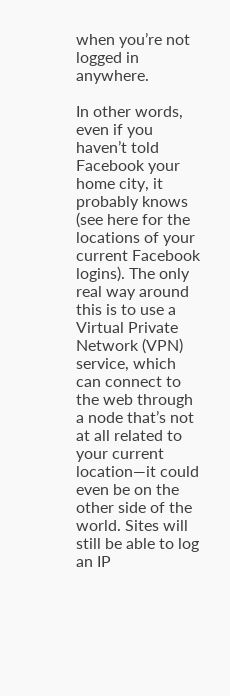when you’re not logged in anywhere.

In other words, even if you haven’t told Facebook your home city, it probably knows (see here for the locations of your current Facebook logins). The only real way around this is to use a Virtual Private Network (VPN) service, which can connect to the web through a node that’s not at all related to your current location—it could even be on the other side of the world. Sites will still be able to log an IP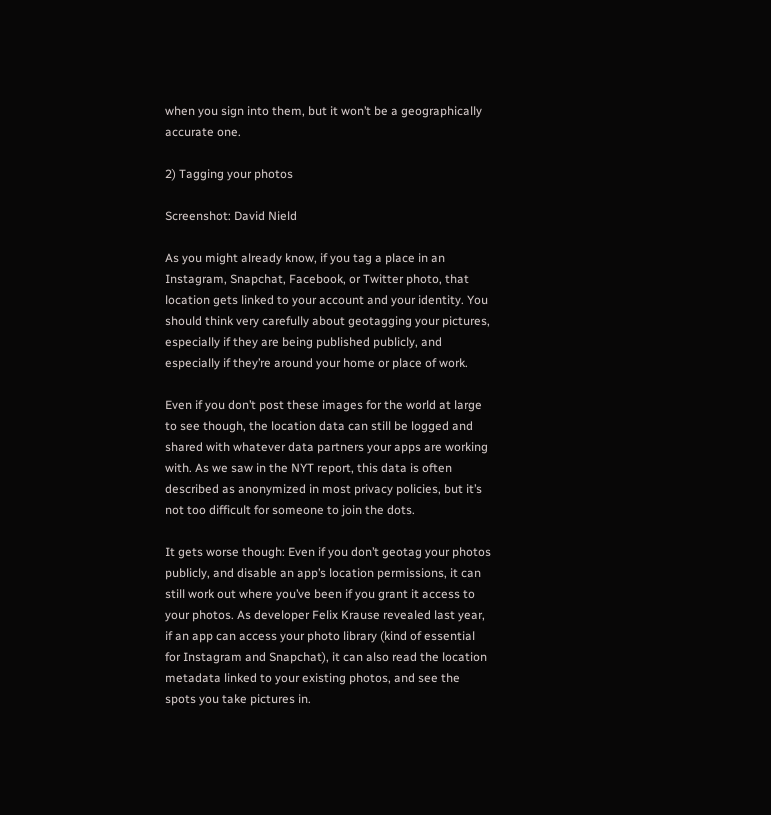when you sign into them, but it won’t be a geographically accurate one.

2) Tagging your photos

Screenshot: David Nield

As you might already know, if you tag a place in an Instagram, Snapchat, Facebook, or Twitter photo, that location gets linked to your account and your identity. You should think very carefully about geotagging your pictures, especially if they are being published publicly, and especially if they’re around your home or place of work.

Even if you don’t post these images for the world at large to see though, the location data can still be logged and shared with whatever data partners your apps are working with. As we saw in the NYT report, this data is often described as anonymized in most privacy policies, but it’s not too difficult for someone to join the dots.

It gets worse though: Even if you don’t geotag your photos publicly, and disable an app’s location permissions, it can still work out where you’ve been if you grant it access to your photos. As developer Felix Krause revealed last year, if an app can access your photo library (kind of essential for Instagram and Snapchat), it can also read the location metadata linked to your existing photos, and see the spots you take pictures in.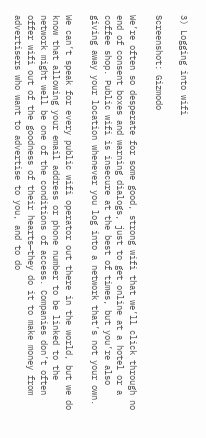3) Logging into wifi

Screenshot: Gizmodo

We’re often so desperate for some good, strong wifi that we’ll click through no end of consent boxes and warning dialogs, just to get online at a hotel or a coffee shop. Public wifi is insecure at the best of times, but you’re also giving away your location whenever you log into a network that’s not your own.

We can’t speak for every public wifi operator out there in the world, but we do know that allowing your email address or phone number to be linked to the network might well be one of the conditions of access. Companies don’t often offer wifi out of the goodness of their hearts—they do it to make money from advertisers who want to advertise to you, and to do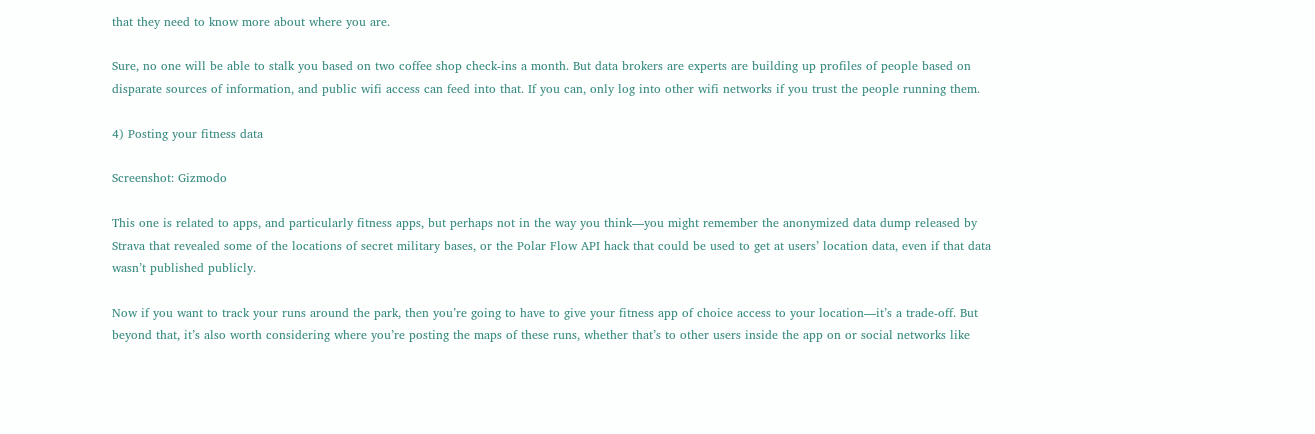that they need to know more about where you are.

Sure, no one will be able to stalk you based on two coffee shop check-ins a month. But data brokers are experts are building up profiles of people based on disparate sources of information, and public wifi access can feed into that. If you can, only log into other wifi networks if you trust the people running them.

4) Posting your fitness data

Screenshot: Gizmodo

This one is related to apps, and particularly fitness apps, but perhaps not in the way you think—you might remember the anonymized data dump released by Strava that revealed some of the locations of secret military bases, or the Polar Flow API hack that could be used to get at users’ location data, even if that data wasn’t published publicly.

Now if you want to track your runs around the park, then you’re going to have to give your fitness app of choice access to your location—it’s a trade-off. But beyond that, it’s also worth considering where you’re posting the maps of these runs, whether that’s to other users inside the app on or social networks like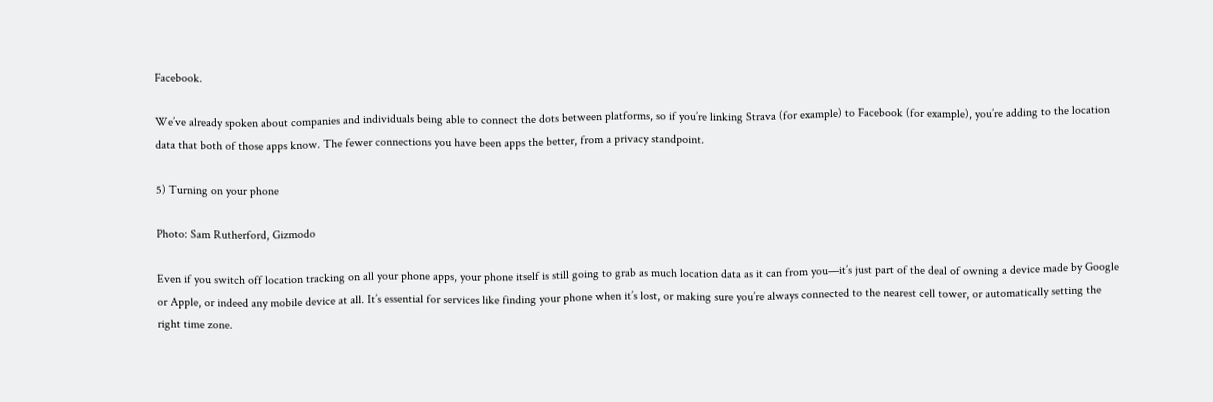Facebook.

We’ve already spoken about companies and individuals being able to connect the dots between platforms, so if you’re linking Strava (for example) to Facebook (for example), you’re adding to the location data that both of those apps know. The fewer connections you have been apps the better, from a privacy standpoint.

5) Turning on your phone

Photo: Sam Rutherford, Gizmodo

Even if you switch off location tracking on all your phone apps, your phone itself is still going to grab as much location data as it can from you—it’s just part of the deal of owning a device made by Google or Apple, or indeed any mobile device at all. It’s essential for services like finding your phone when it’s lost, or making sure you’re always connected to the nearest cell tower, or automatically setting the right time zone.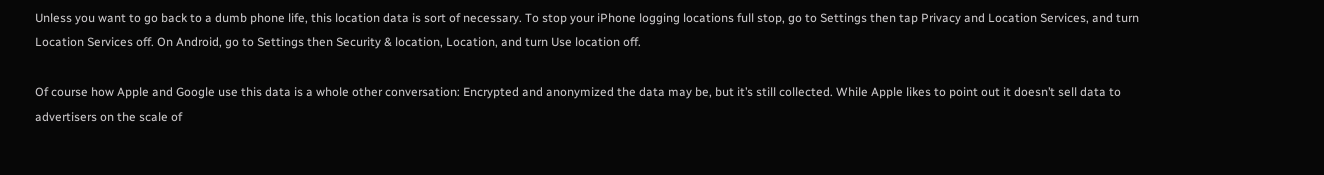Unless you want to go back to a dumb phone life, this location data is sort of necessary. To stop your iPhone logging locations full stop, go to Settings then tap Privacy and Location Services, and turn Location Services off. On Android, go to Settings then Security & location, Location, and turn Use location off.

Of course how Apple and Google use this data is a whole other conversation: Encrypted and anonymized the data may be, but it’s still collected. While Apple likes to point out it doesn’t sell data to advertisers on the scale of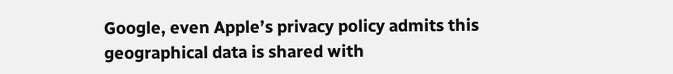Google, even Apple’s privacy policy admits this geographical data is shared with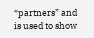“partners” and is used to show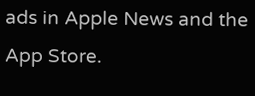ads in Apple News and the App Store.